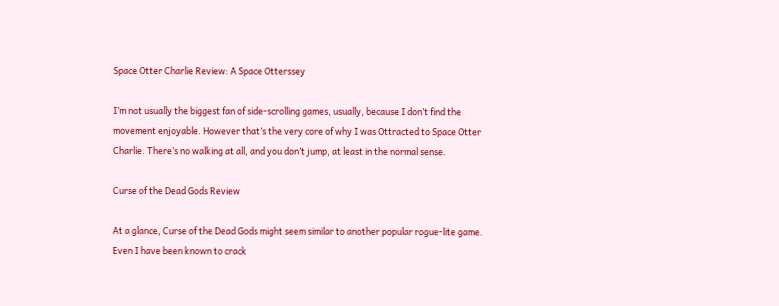Space Otter Charlie Review: A Space Otterssey

I’m not usually the biggest fan of side-scrolling games, usually, because I don’t find the movement enjoyable. However that’s the very core of why I was Ottracted to Space Otter Charlie. There’s no walking at all, and you don’t jump, at least in the normal sense.

Curse of the Dead Gods Review

At a glance, Curse of the Dead Gods might seem similar to another popular rogue-lite game. Even I have been known to crack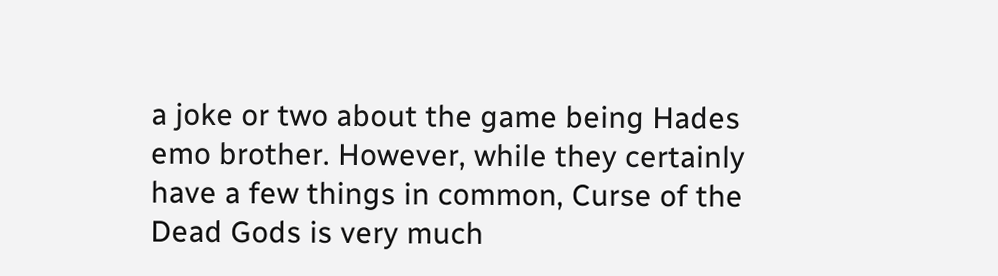a joke or two about the game being Hades emo brother. However, while they certainly have a few things in common, Curse of the Dead Gods is very much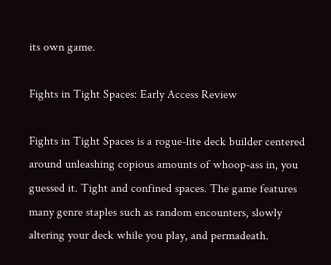its own game.

Fights in Tight Spaces: Early Access Review

Fights in Tight Spaces is a rogue-lite deck builder centered around unleashing copious amounts of whoop-ass in, you guessed it. Tight and confined spaces. The game features many genre staples such as random encounters, slowly altering your deck while you play, and permadeath.